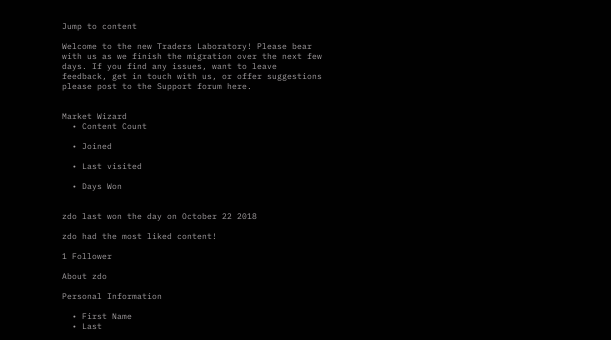Jump to content

Welcome to the new Traders Laboratory! Please bear with us as we finish the migration over the next few days. If you find any issues, want to leave feedback, get in touch with us, or offer suggestions please post to the Support forum here.


Market Wizard
  • Content Count

  • Joined

  • Last visited

  • Days Won


zdo last won the day on October 22 2018

zdo had the most liked content!

1 Follower

About zdo

Personal Information

  • First Name
  • Last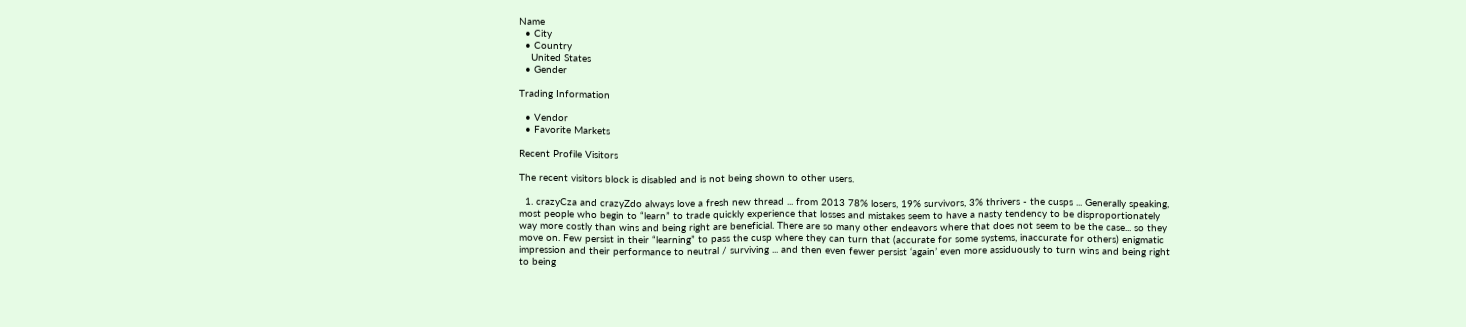Name
  • City
  • Country
    United States
  • Gender

Trading Information

  • Vendor
  • Favorite Markets

Recent Profile Visitors

The recent visitors block is disabled and is not being shown to other users.

  1. crazyCza and crazyZdo always love a fresh new thread ... from 2013 78% losers, 19% survivors, 3% thrivers - the cusps ... Generally speaking, most people who begin to “learn” to trade quickly experience that losses and mistakes seem to have a nasty tendency to be disproportionately way more costly than wins and being right are beneficial. There are so many other endeavors where that does not seem to be the case... so they move on. Few persist in their “learning” to pass the cusp where they can turn that (accurate for some systems, inaccurate for others) enigmatic impression and their performance to neutral / surviving ... and then even fewer persist ‘again’ even more assiduously to turn wins and being right to being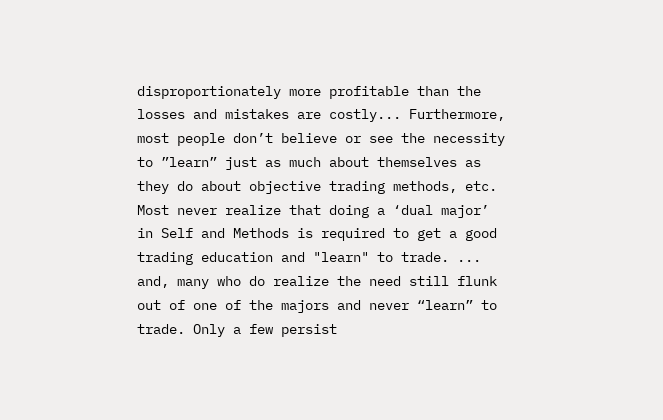disproportionately more profitable than the losses and mistakes are costly... Furthermore, most people don’t believe or see the necessity to ”learn” just as much about themselves as they do about objective trading methods, etc. Most never realize that doing a ‘dual major’ in Self and Methods is required to get a good trading education and "learn" to trade. ... and, many who do realize the need still flunk out of one of the majors and never “learn” to trade. Only a few persist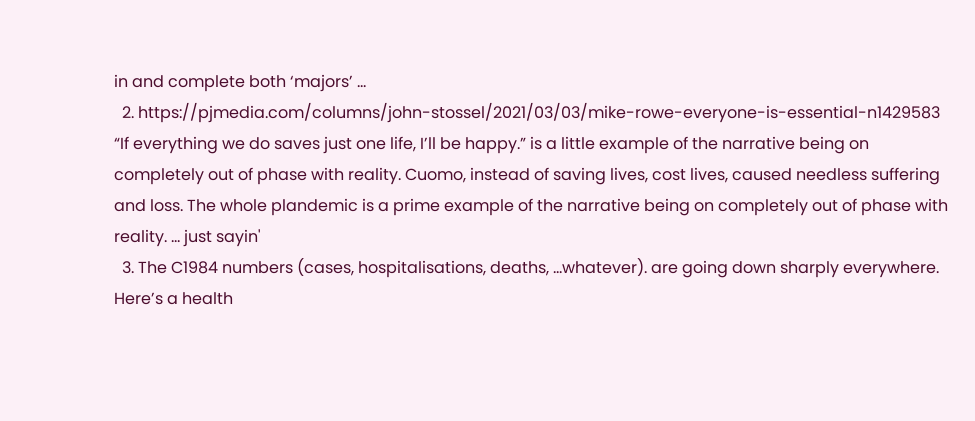in and complete both ‘majors’ ...
  2. https://pjmedia.com/columns/john-stossel/2021/03/03/mike-rowe-everyone-is-essential-n1429583 “If everything we do saves just one life, I’ll be happy.” is a little example of the narrative being on completely out of phase with reality. Cuomo, instead of saving lives, cost lives, caused needless suffering and loss. The whole plandemic is a prime example of the narrative being on completely out of phase with reality. ... just sayin'
  3. The C1984 numbers (cases, hospitalisations, deaths, ...whatever). are going down sharply everywhere. Here’s a health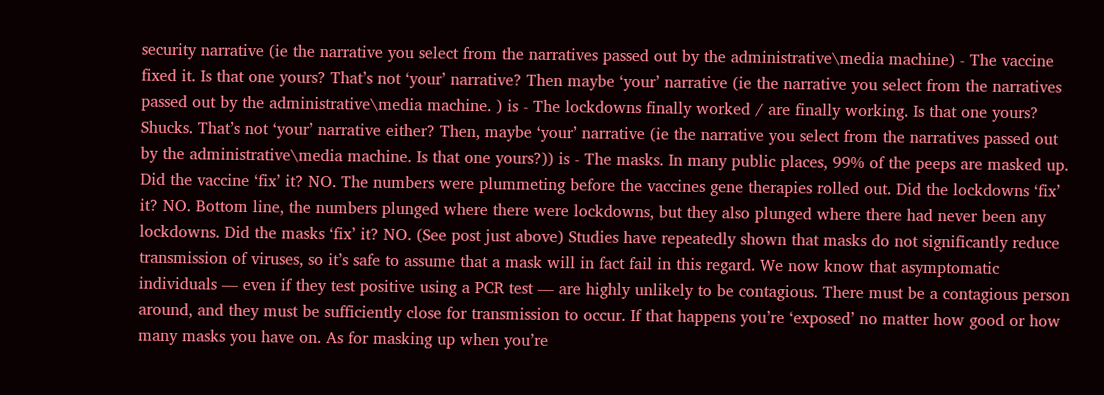security narrative (ie the narrative you select from the narratives passed out by the administrative\media machine) - The vaccine fixed it. Is that one yours? That’s not ‘your’ narrative? Then maybe ‘your’ narrative (ie the narrative you select from the narratives passed out by the administrative\media machine. ) is - The lockdowns finally worked / are finally working. Is that one yours? Shucks. That’s not ‘your’ narrative either? Then, maybe ‘your’ narrative (ie the narrative you select from the narratives passed out by the administrative\media machine. Is that one yours?)) is - The masks. In many public places, 99% of the peeps are masked up. Did the vaccine ‘fix’ it? NO. The numbers were plummeting before the vaccines gene therapies rolled out. Did the lockdowns ‘fix’ it? NO. Bottom line, the numbers plunged where there were lockdowns, but they also plunged where there had never been any lockdowns. Did the masks ‘fix’ it? NO. (See post just above) Studies have repeatedly shown that masks do not significantly reduce transmission of viruses, so it’s safe to assume that a mask will in fact fail in this regard. We now know that asymptomatic individuals — even if they test positive using a PCR test — are highly unlikely to be contagious. There must be a contagious person around, and they must be sufficiently close for transmission to occur. If that happens you’re ‘exposed’ no matter how good or how many masks you have on. As for masking up when you’re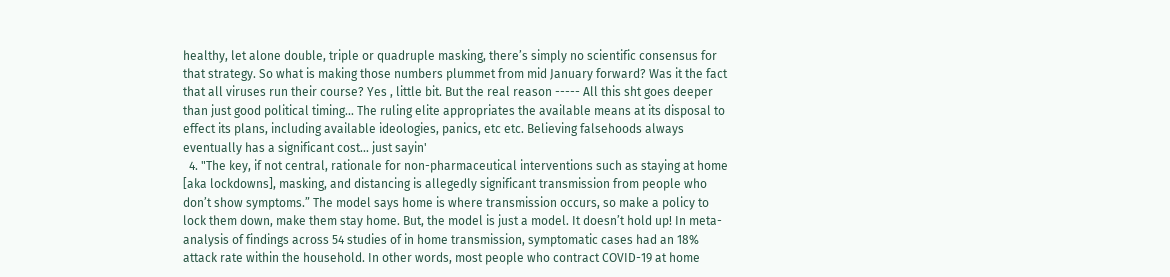healthy, let alone double, triple or quadruple masking, there’s simply no scientific consensus for that strategy. So what is making those numbers plummet from mid January forward? Was it the fact that all viruses run their course? Yes , little bit. But the real reason ----- All this sht goes deeper than just good political timing... The ruling elite appropriates the available means at its disposal to effect its plans, including available ideologies, panics, etc etc. Believing falsehoods always eventually has a significant cost... just sayin'
  4. "The key, if not central, rationale for non-pharmaceutical interventions such as staying at home [aka lockdowns], masking, and distancing is allegedly significant transmission from people who don’t show symptoms.” The model says home is where transmission occurs, so make a policy to lock them down, make them stay home. But, the model is just a model. It doesn’t hold up! In meta-analysis of findings across 54 studies of in home transmission, symptomatic cases had an 18% attack rate within the household. In other words, most people who contract COVID-19 at home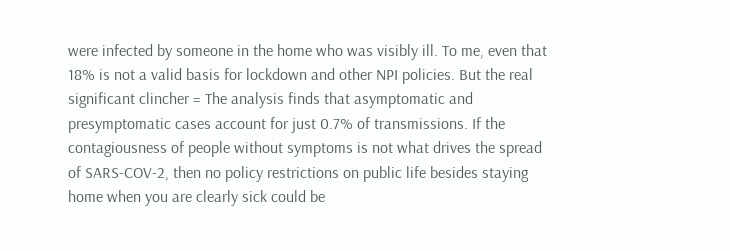were infected by someone in the home who was visibly ill. To me, even that 18% is not a valid basis for lockdown and other NPI policies. But the real significant clincher = The analysis finds that asymptomatic and presymptomatic cases account for just 0.7% of transmissions. If the contagiousness of people without symptoms is not what drives the spread of SARS-COV-2, then no policy restrictions on public life besides staying home when you are clearly sick could be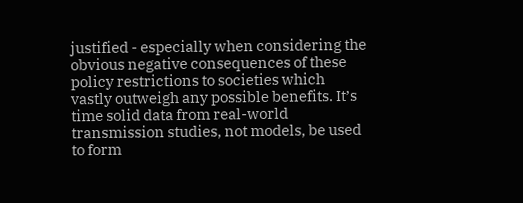justified - especially when considering the obvious negative consequences of these policy restrictions to societies which vastly outweigh any possible benefits. It’s time solid data from real-world transmission studies, not models, be used to form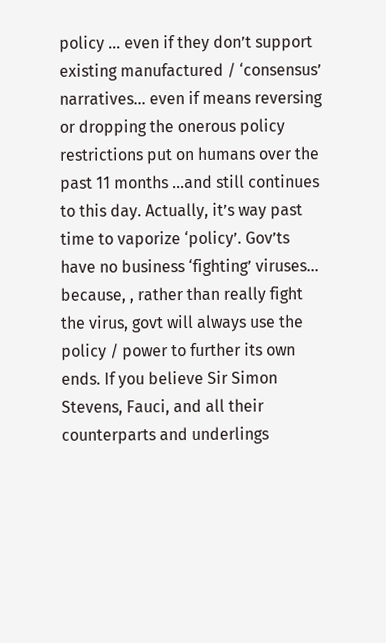policy ... even if they don’t support existing manufactured / ‘consensus’ narratives... even if means reversing or dropping the onerous policy restrictions put on humans over the past 11 months ...and still continues to this day. Actually, it’s way past time to vaporize ‘policy’. Gov’ts have no business ‘fighting’ viruses... because, , rather than really fight the virus, govt will always use the policy / power to further its own ends. If you believe Sir Simon Stevens, Fauci, and all their counterparts and underlings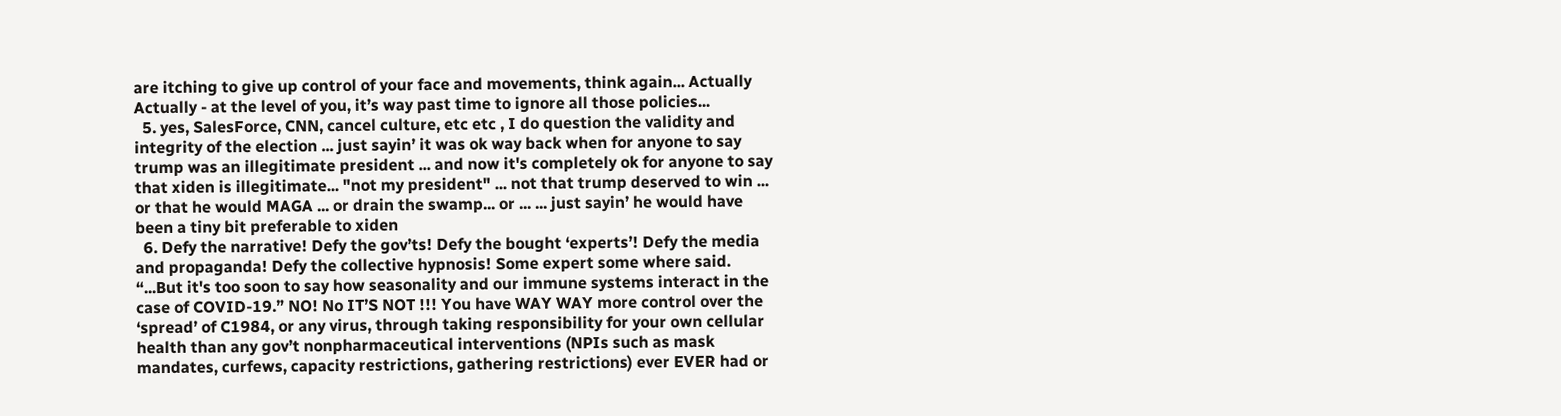are itching to give up control of your face and movements, think again... Actually Actually - at the level of you, it’s way past time to ignore all those policies...
  5. yes, SalesForce, CNN, cancel culture, etc etc , I do question the validity and integrity of the election ... just sayin’ it was ok way back when for anyone to say trump was an illegitimate president ... and now it's completely ok for anyone to say that xiden is illegitimate... "not my president" ... not that trump deserved to win ... or that he would MAGA ... or drain the swamp... or ... ... just sayin’ he would have been a tiny bit preferable to xiden
  6. Defy the narrative! Defy the gov’ts! Defy the bought ‘experts’! Defy the media and propaganda! Defy the collective hypnosis! Some expert some where said. “...But it's too soon to say how seasonality and our immune systems interact in the case of COVID-19.” NO! No IT’S NOT !!! You have WAY WAY more control over the ‘spread’ of C1984, or any virus, through taking responsibility for your own cellular health than any gov’t nonpharmaceutical interventions (NPIs such as mask mandates, curfews, capacity restrictions, gathering restrictions) ever EVER had or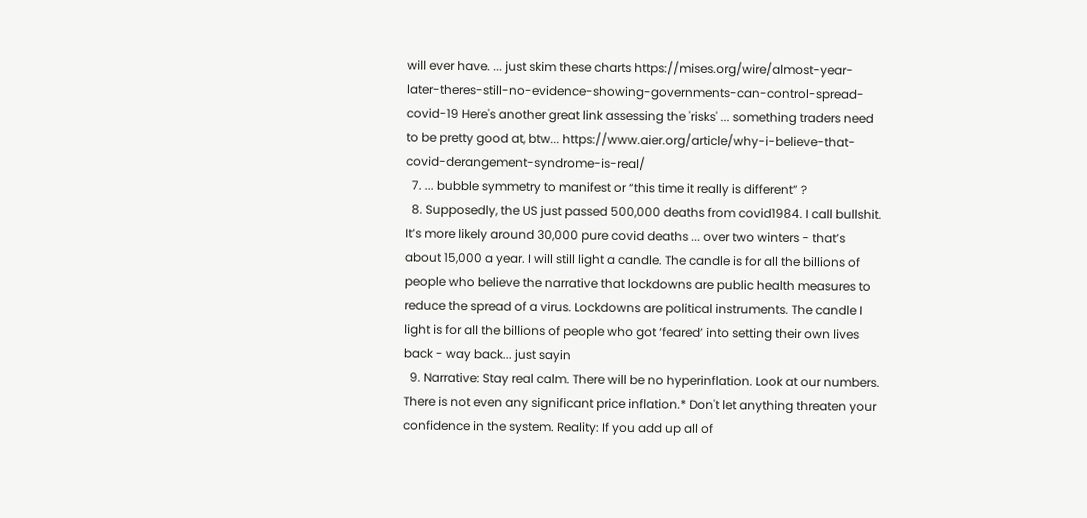will ever have. ... just skim these charts https://mises.org/wire/almost-year-later-theres-still-no-evidence-showing-governments-can-control-spread-covid-19 Here's another great link assessing the 'risks' ... something traders need to be pretty good at, btw... https://www.aier.org/article/why-i-believe-that-covid-derangement-syndrome-is-real/
  7. ... bubble symmetry to manifest or “this time it really is different” ?
  8. Supposedly, the US just passed 500,000 deaths from covid1984. I call bullshit. It’s more likely around 30,000 pure covid deaths ... over two winters - that’s about 15,000 a year. I will still light a candle. The candle is for all the billions of people who believe the narrative that lockdowns are public health measures to reduce the spread of a virus. Lockdowns are political instruments. The candle I light is for all the billions of people who got ‘feared’ into setting their own lives back - way back... just sayin
  9. Narrative: Stay real calm. There will be no hyperinflation. Look at our numbers. There is not even any significant price inflation.* Don't let anything threaten your confidence in the system. Reality: If you add up all of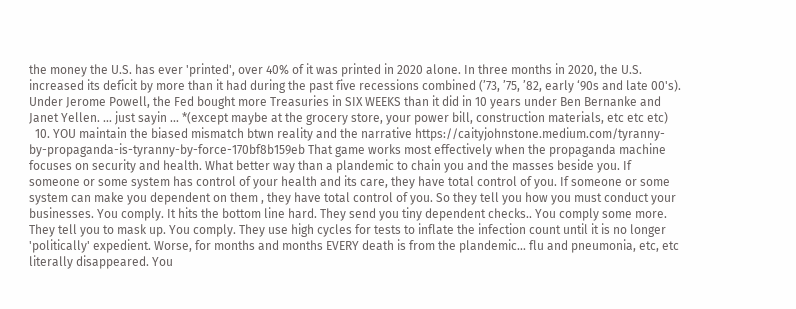the money the U.S. has ever 'printed', over 40% of it was printed in 2020 alone. In three months in 2020, the U.S. increased its deficit by more than it had during the past five recessions combined (’73, ’75, ’82, early ‘90s and late 00's). Under Jerome Powell, the Fed bought more Treasuries in SIX WEEKS than it did in 10 years under Ben Bernanke and Janet Yellen. ... just sayin ... *(except maybe at the grocery store, your power bill, construction materials, etc etc etc)
  10. YOU maintain the biased mismatch btwn reality and the narrative https://caityjohnstone.medium.com/tyranny-by-propaganda-is-tyranny-by-force-170bf8b159eb That game works most effectively when the propaganda machine focuses on security and health. What better way than a plandemic to chain you and the masses beside you. If someone or some system has control of your health and its care, they have total control of you. If someone or some system can make you dependent on them , they have total control of you. So they tell you how you must conduct your businesses. You comply. It hits the bottom line hard. They send you tiny dependent checks.. You comply some more. They tell you to mask up. You comply. They use high cycles for tests to inflate the infection count until it is no longer 'politically' expedient. Worse, for months and months EVERY death is from the plandemic... flu and pneumonia, etc, etc literally disappeared. You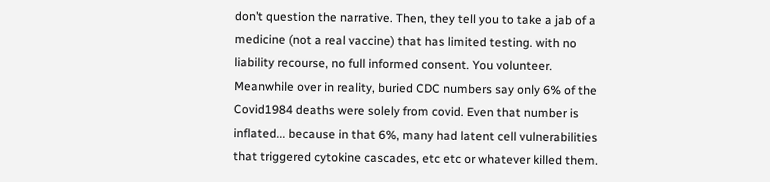don’t question the narrative. Then, they tell you to take a jab of a medicine (not a real vaccine) that has limited testing. with no liability recourse, no full informed consent. You volunteer. Meanwhile over in reality, buried CDC numbers say only 6% of the Covid1984 deaths were solely from covid. Even that number is inflated... because in that 6%, many had latent cell vulnerabilities that triggered cytokine cascades, etc etc or whatever killed them.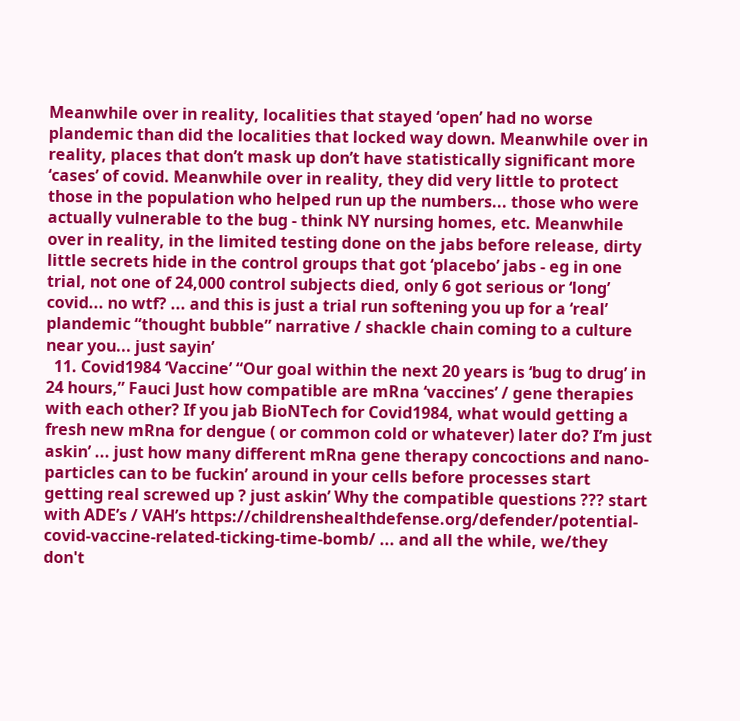Meanwhile over in reality, localities that stayed ‘open’ had no worse plandemic than did the localities that locked way down. Meanwhile over in reality, places that don’t mask up don’t have statistically significant more ‘cases’ of covid. Meanwhile over in reality, they did very little to protect those in the population who helped run up the numbers... those who were actually vulnerable to the bug - think NY nursing homes, etc. Meanwhile over in reality, in the limited testing done on the jabs before release, dirty little secrets hide in the control groups that got ‘placebo’ jabs - eg in one trial, not one of 24,000 control subjects died, only 6 got serious or ‘long’ covid... no wtf? ... and this is just a trial run softening you up for a ‘real’ plandemic “thought bubble” narrative / shackle chain coming to a culture near you... just sayin’
  11. Covid1984 ‘Vaccine’ “Our goal within the next 20 years is ‘bug to drug’ in 24 hours,” Fauci Just how compatible are mRna ‘vaccines’ / gene therapies with each other? If you jab BioNTech for Covid1984, what would getting a fresh new mRna for dengue ( or common cold or whatever) later do? I’m just askin’ ... just how many different mRna gene therapy concoctions and nano-particles can to be fuckin’ around in your cells before processes start getting real screwed up ? just askin’ Why the compatible questions ??? start with ADE’s / VAH’s https://childrenshealthdefense.org/defender/potential-covid-vaccine-related-ticking-time-bomb/ ... and all the while, we/they don't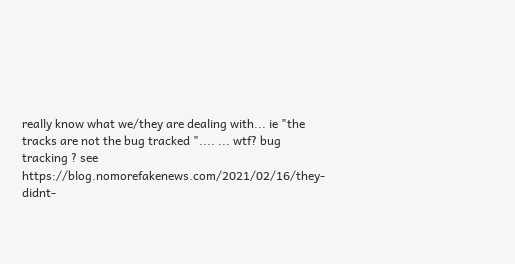really know what we/they are dealing with... ie "the tracks are not the bug tracked ".... ... wtf? bug tracking ? see https://blog.nomorefakenews.com/2021/02/16/they-didnt-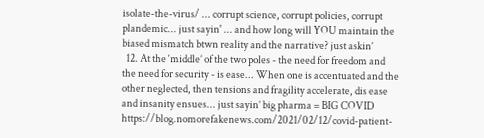isolate-the-virus/ ... corrupt science, corrupt policies, corrupt plandemic... just sayin' ... and how long will YOU maintain the biased mismatch btwn reality and the narrative? just askin’
  12. At the ‘middle’ of the two poles - the need for freedom and the need for security - is ease... When one is accentuated and the other neglected, then tensions and fragility accelerate, dis ease and insanity ensues... just sayin’ big pharma = BIG COVID https://blog.nomorefakenews.com/2021/02/12/covid-patient-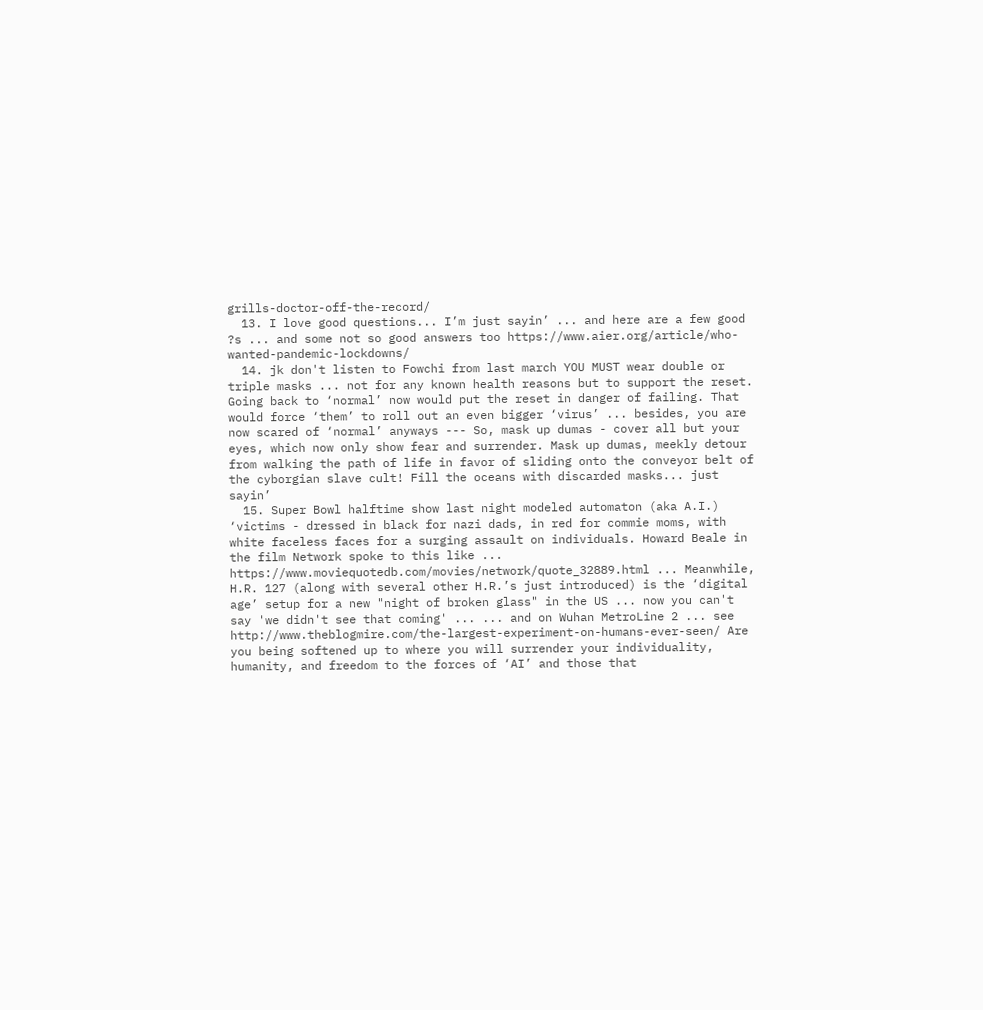grills-doctor-off-the-record/
  13. I love good questions... I’m just sayin’ ... and here are a few good ?s ... and some not so good answers too https://www.aier.org/article/who-wanted-pandemic-lockdowns/
  14. jk don't listen to Fowchi from last march YOU MUST wear double or triple masks ... not for any known health reasons but to support the reset. Going back to ‘normal’ now would put the reset in danger of failing. That would force ‘them’ to roll out an even bigger ‘virus’ ... besides, you are now scared of ‘normal’ anyways --- So, mask up dumas - cover all but your eyes, which now only show fear and surrender. Mask up dumas, meekly detour from walking the path of life in favor of sliding onto the conveyor belt of the cyborgian slave cult! Fill the oceans with discarded masks... just sayin’
  15. Super Bowl halftime show last night modeled automaton (aka A.I.) ‘victims - dressed in black for nazi dads, in red for commie moms, with white faceless faces for a surging assault on individuals. Howard Beale in the film Network spoke to this like ... https://www.moviequotedb.com/movies/network/quote_32889.html ... Meanwhile, H.R. 127 (along with several other H.R.’s just introduced) is the ‘digital age’ setup for a new "night of broken glass" in the US ... now you can't say 'we didn't see that coming' ... ... and on Wuhan MetroLine 2 ... see http://www.theblogmire.com/the-largest-experiment-on-humans-ever-seen/ Are you being softened up to where you will surrender your individuality, humanity, and freedom to the forces of ‘AI’ and those that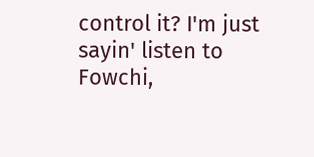control it? I'm just sayin' listen to Fowchi,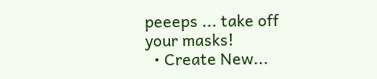peeeps ... take off your masks!
  • Create New...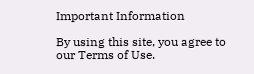Important Information

By using this site, you agree to our Terms of Use.